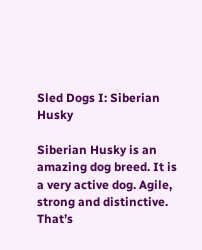Sled Dogs I: Siberian Husky

Siberian Husky is an amazing dog breed. It is a very active dog. Agile, strong and distinctive. That’s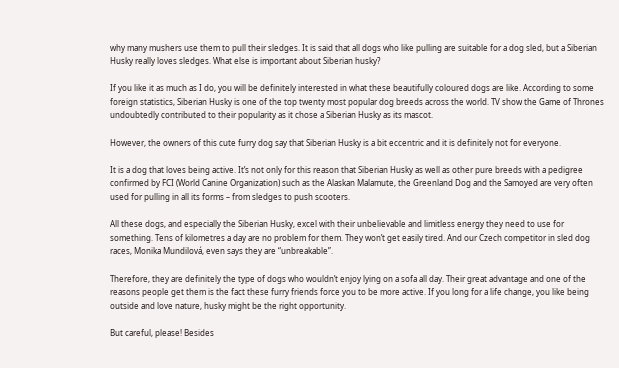why many mushers use them to pull their sledges. It is said that all dogs who like pulling are suitable for a dog sled, but a Siberian Husky really loves sledges. What else is important about Siberian husky?

If you like it as much as I do, you will be definitely interested in what these beautifully coloured dogs are like. According to some foreign statistics, Siberian Husky is one of the top twenty most popular dog breeds across the world. TV show the Game of Thrones undoubtedly contributed to their popularity as it chose a Siberian Husky as its mascot.

However, the owners of this cute furry dog say that Siberian Husky is a bit eccentric and it is definitely not for everyone.

It is a dog that loves being active. It’s not only for this reason that Siberian Husky as well as other pure breeds with a pedigree confirmed by FCI (World Canine Organization) such as the Alaskan Malamute, the Greenland Dog and the Samoyed are very often used for pulling in all its forms – from sledges to push scooters.

All these dogs, and especially the Siberian Husky, excel with their unbelievable and limitless energy they need to use for something. Tens of kilometres a day are no problem for them. They won’t get easily tired. And our Czech competitor in sled dog races, Monika Mundilová, even says they are “unbreakable”.

Therefore, they are definitely the type of dogs who wouldn’t enjoy lying on a sofa all day. Their great advantage and one of the reasons people get them is the fact these furry friends force you to be more active. If you long for a life change, you like being outside and love nature, husky might be the right opportunity.

But careful, please! Besides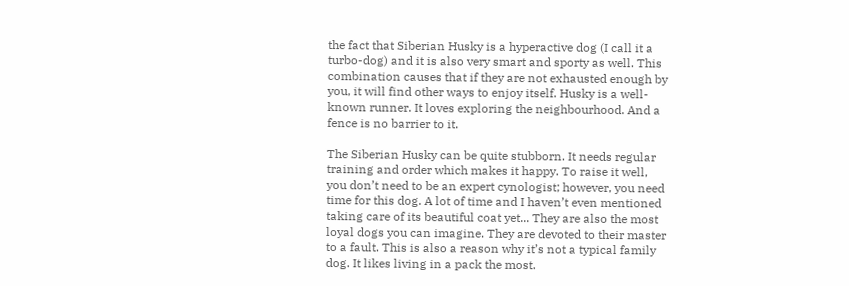the fact that Siberian Husky is a hyperactive dog (I call it a turbo-dog) and it is also very smart and sporty as well. This combination causes that if they are not exhausted enough by you, it will find other ways to enjoy itself. Husky is a well-known runner. It loves exploring the neighbourhood. And a fence is no barrier to it.

The Siberian Husky can be quite stubborn. It needs regular training and order which makes it happy. To raise it well, you don’t need to be an expert cynologist; however, you need time for this dog. A lot of time and I haven’t even mentioned taking care of its beautiful coat yet... They are also the most loyal dogs you can imagine. They are devoted to their master to a fault. This is also a reason why it’s not a typical family dog. It likes living in a pack the most.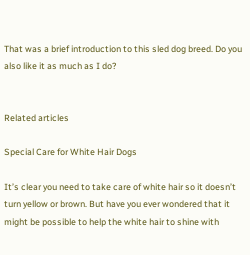That was a brief introduction to this sled dog breed. Do you also like it as much as I do?


Related articles

Special Care for White Hair Dogs

It’s clear you need to take care of white hair so it doesn’t turn yellow or brown. But have you ever wondered that it might be possible to help the white hair to shine with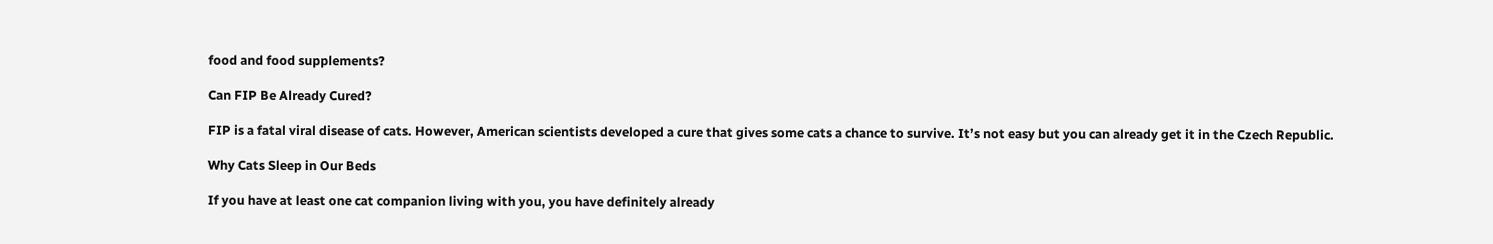food and food supplements?

Can FIP Be Already Cured?

FIP is a fatal viral disease of cats. However, American scientists developed a cure that gives some cats a chance to survive. It’s not easy but you can already get it in the Czech Republic.

Why Cats Sleep in Our Beds

If you have at least one cat companion living with you, you have definitely already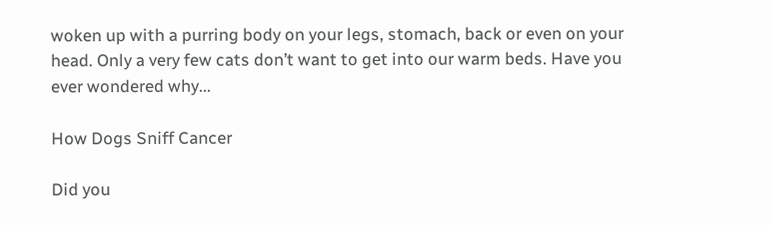woken up with a purring body on your legs, stomach, back or even on your head. Only a very few cats don’t want to get into our warm beds. Have you ever wondered why...

How Dogs Sniff Cancer

Did you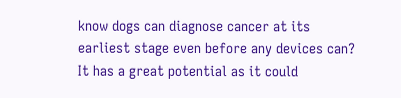know dogs can diagnose cancer at its earliest stage even before any devices can? It has a great potential as it could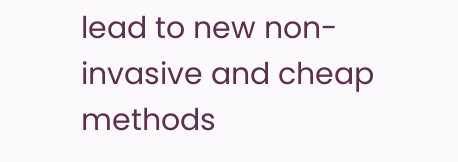lead to new non-invasive and cheap methods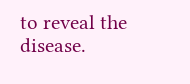to reveal the disease.